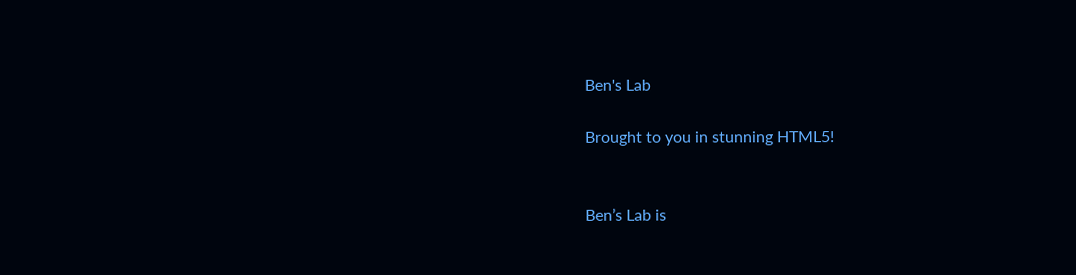Ben's Lab

Brought to you in stunning HTML5!


Ben’s Lab is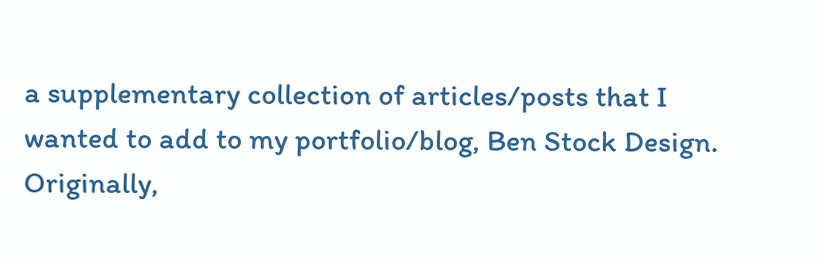a supplementary collection of articles/posts that I wanted to add to my portfolio/blog, Ben Stock Design. Originally,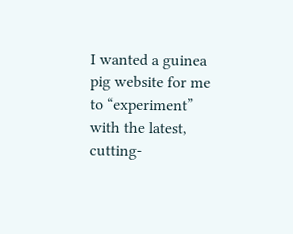I wanted a guinea pig website for me to “experiment” with the latest, cutting-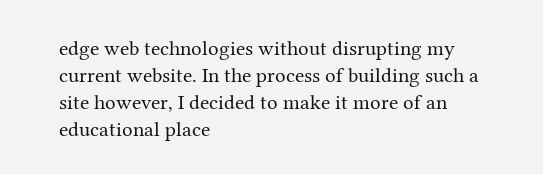edge web technologies without disrupting my current website. In the process of building such a site however, I decided to make it more of an educational place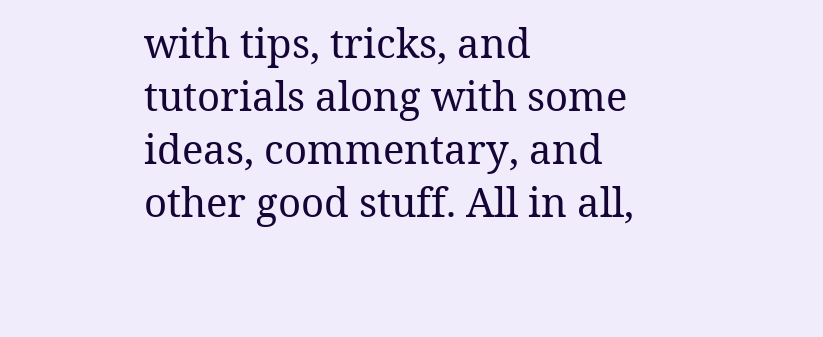with tips, tricks, and tutorials along with some ideas, commentary, and other good stuff. All in all,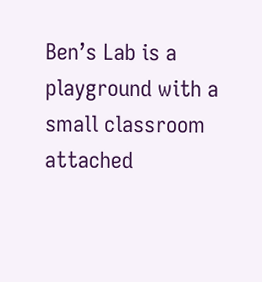Ben’s Lab is a playground with a small classroom attached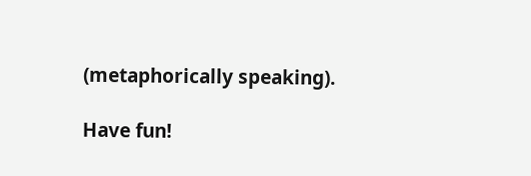(metaphorically speaking).

Have fun!